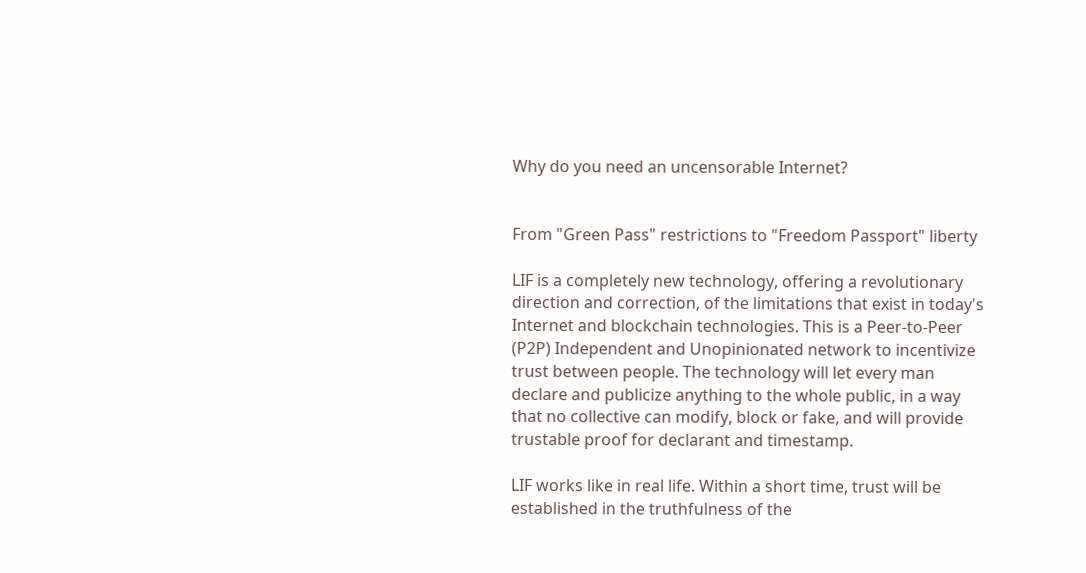Why do you need an uncensorable Internet?


From "Green Pass" restrictions to "Freedom Passport" liberty

LIF is a completely new technology, offering a revolutionary direction and correction, of the limitations that exist in today's Internet and blockchain technologies. This is a Peer-to-Peer (P2P) Independent and Unopinionated network to incentivize trust between people. The technology will let every man declare and publicize anything to the whole public, in a way that no collective can modify, block or fake, and will provide trustable proof for declarant and timestamp.

LIF works like in real life. Within a short time, trust will be established in the truthfulness of the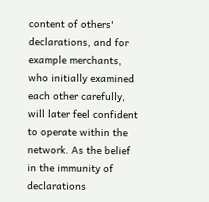content of others' declarations, and for example merchants, who initially examined each other carefully, will later feel confident to operate within the network. As the belief in the immunity of declarations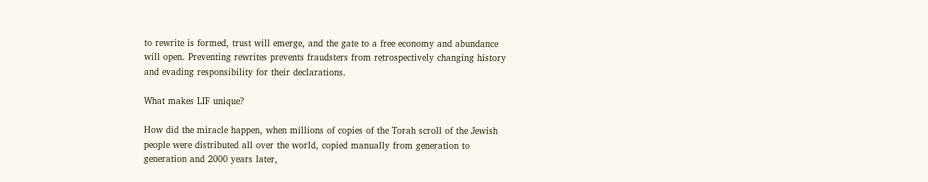to rewrite is formed, trust will emerge, and the gate to a free economy and abundance will open. Preventing rewrites prevents fraudsters from retrospectively changing history and evading responsibility for their declarations.

What makes LIF unique?

How did the miracle happen, when millions of copies of the Torah scroll of the Jewish people were distributed all over the world, copied manually from generation to generation and 2000 years later,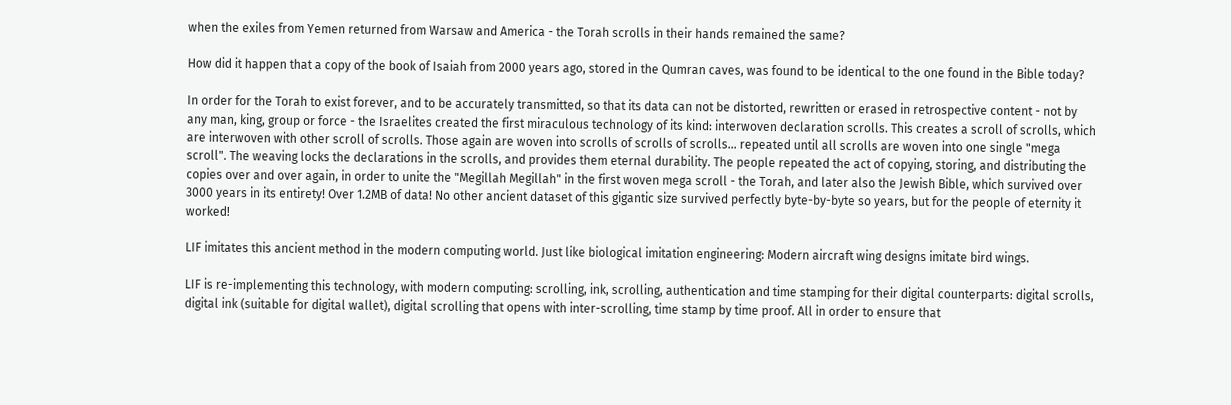when the exiles from Yemen returned from Warsaw and America - the Torah scrolls in their hands remained the same?

How did it happen that a copy of the book of Isaiah from 2000 years ago, stored in the Qumran caves, was found to be identical to the one found in the Bible today?

In order for the Torah to exist forever, and to be accurately transmitted, so that its data can not be distorted, rewritten or erased in retrospective content - not by any man, king, group or force - the Israelites created the first miraculous technology of its kind: interwoven declaration scrolls. This creates a scroll of scrolls, which are interwoven with other scroll of scrolls. Those again are woven into scrolls of scrolls of scrolls… repeated until all scrolls are woven into one single "mega scroll". The weaving locks the declarations in the scrolls, and provides them eternal durability. The people repeated the act of copying, storing, and distributing the copies over and over again, in order to unite the "Megillah Megillah" in the first woven mega scroll - the Torah, and later also the Jewish Bible, which survived over 3000 years in its entirety! Over 1.2MB of data! No other ancient dataset of this gigantic size survived perfectly byte-by-byte so years, but for the people of eternity it worked!

LIF imitates this ancient method in the modern computing world. Just like biological imitation engineering: Modern aircraft wing designs imitate bird wings.

LIF is re-implementing this technology, with modern computing: scrolling, ink, scrolling, authentication and time stamping for their digital counterparts: digital scrolls, digital ink (suitable for digital wallet), digital scrolling that opens with inter-scrolling, time stamp by time proof. All in order to ensure that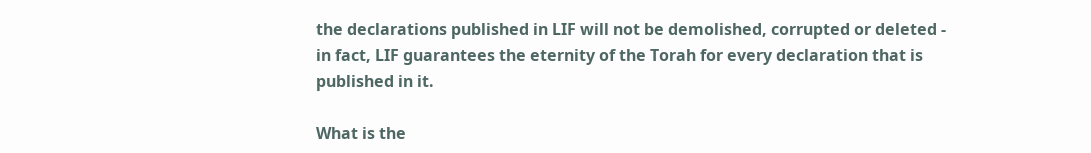the declarations published in LIF will not be demolished, corrupted or deleted - in fact, LIF guarantees the eternity of the Torah for every declaration that is published in it.

What is the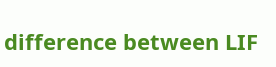difference between LIF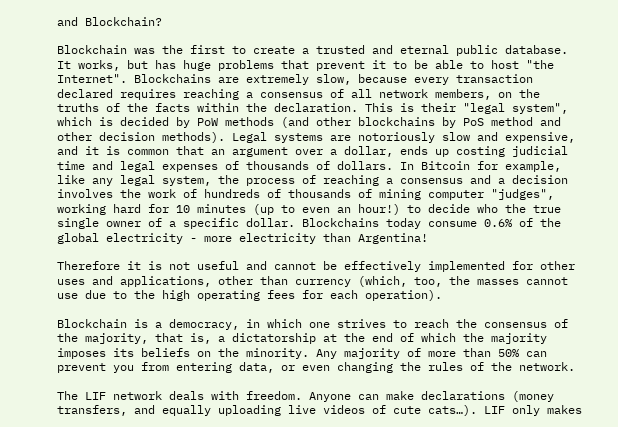and Blockchain?

Blockchain was the first to create a trusted and eternal public database. It works, but has huge problems that prevent it to be able to host "the Internet". Blockchains are extremely slow, because every transaction declared requires reaching a consensus of all network members, on the truths of the facts within the declaration. This is their "legal system", which is decided by PoW methods (and other blockchains by PoS method and other decision methods). Legal systems are notoriously slow and expensive, and it is common that an argument over a dollar, ends up costing judicial time and legal expenses of thousands of dollars. In Bitcoin for example, like any legal system, the process of reaching a consensus and a decision involves the work of hundreds of thousands of mining computer "judges", working hard for 10 minutes (up to even an hour!) to decide who the true single owner of a specific dollar. Blockchains today consume 0.6% of the global electricity - more electricity than Argentina!

Therefore it is not useful and cannot be effectively implemented for other uses and applications, other than currency (which, too, the masses cannot use due to the high operating fees for each operation).

Blockchain is a democracy, in which one strives to reach the consensus of the majority, that is, a dictatorship at the end of which the majority imposes its beliefs on the minority. Any majority of more than 50% can prevent you from entering data, or even changing the rules of the network.

The LIF network deals with freedom. Anyone can make declarations (money transfers, and equally uploading live videos of cute cats…). LIF only makes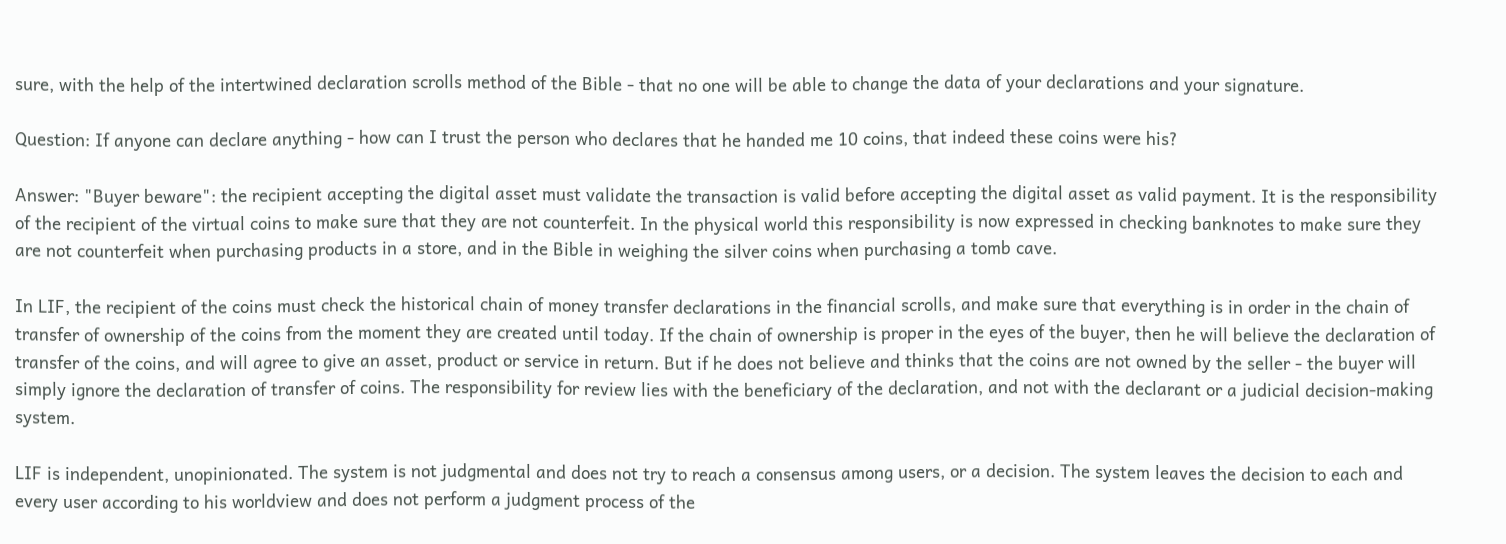sure, with the help of the intertwined declaration scrolls method of the Bible - that no one will be able to change the data of your declarations and your signature.

Question: If anyone can declare anything - how can I trust the person who declares that he handed me 10 coins, that indeed these coins were his?

Answer: "Buyer beware": the recipient accepting the digital asset must validate the transaction is valid before accepting the digital asset as valid payment. It is the responsibility of the recipient of the virtual coins to make sure that they are not counterfeit. In the physical world this responsibility is now expressed in checking banknotes to make sure they are not counterfeit when purchasing products in a store, and in the Bible in weighing the silver coins when purchasing a tomb cave.

In LIF, the recipient of the coins must check the historical chain of money transfer declarations in the financial scrolls, and make sure that everything is in order in the chain of transfer of ownership of the coins from the moment they are created until today. If the chain of ownership is proper in the eyes of the buyer, then he will believe the declaration of transfer of the coins, and will agree to give an asset, product or service in return. But if he does not believe and thinks that the coins are not owned by the seller - the buyer will simply ignore the declaration of transfer of coins. The responsibility for review lies with the beneficiary of the declaration, and not with the declarant or a judicial decision-making system.

LIF is independent, unopinionated. The system is not judgmental and does not try to reach a consensus among users, or a decision. The system leaves the decision to each and every user according to his worldview and does not perform a judgment process of the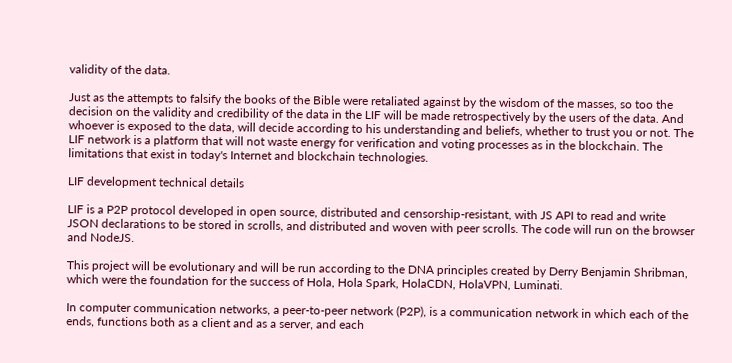validity of the data.

Just as the attempts to falsify the books of the Bible were retaliated against by the wisdom of the masses, so too the decision on the validity and credibility of the data in the LIF will be made retrospectively by the users of the data. And whoever is exposed to the data, will decide according to his understanding and beliefs, whether to trust you or not. The LIF network is a platform that will not waste energy for verification and voting processes as in the blockchain. The limitations that exist in today's Internet and blockchain technologies.

LIF development technical details

LIF is a P2P protocol developed in open source, distributed and censorship-resistant, with JS API to read and write JSON declarations to be stored in scrolls, and distributed and woven with peer scrolls. The code will run on the browser and NodeJS.

This project will be evolutionary and will be run according to the DNA principles created by Derry Benjamin Shribman, which were the foundation for the success of Hola, Hola Spark, HolaCDN, HolaVPN, Luminati.

In computer communication networks, a peer-to-peer network (P2P), is a communication network in which each of the ends, functions both as a client and as a server, and each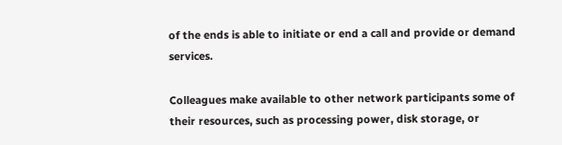of the ends is able to initiate or end a call and provide or demand services.

Colleagues make available to other network participants some of their resources, such as processing power, disk storage, or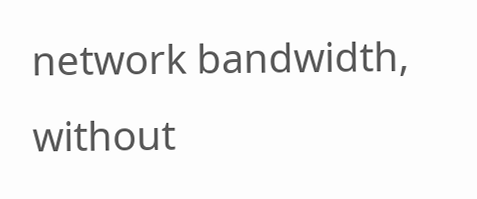network bandwidth, without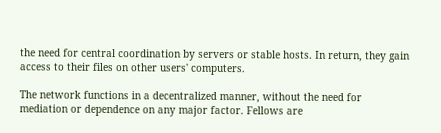the need for central coordination by servers or stable hosts. In return, they gain access to their files on other users' computers.

The network functions in a decentralized manner, without the need for mediation or dependence on any major factor. Fellows are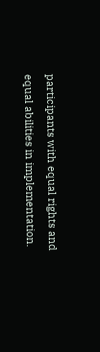participants with equal rights and equal abilities in implementation.